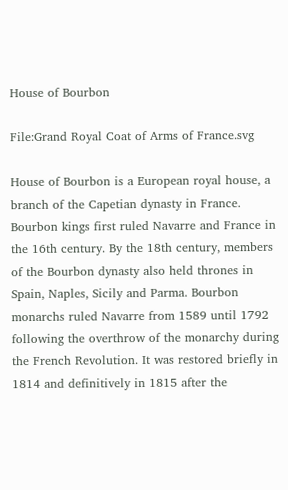House of Bourbon

File:Grand Royal Coat of Arms of France.svg

House of Bourbon is a European royal house, a branch of the Capetian dynasty in France. Bourbon kings first ruled Navarre and France in the 16th century. By the 18th century, members of the Bourbon dynasty also held thrones in Spain, Naples, Sicily and Parma. Bourbon monarchs ruled Navarre from 1589 until 1792 following the overthrow of the monarchy during the French Revolution. It was restored briefly in 1814 and definitively in 1815 after the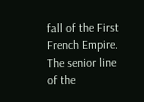fall of the First French Empire. The senior line of the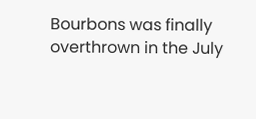Bourbons was finally overthrown in the July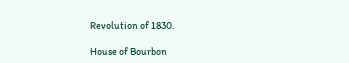Revolution of 1830.

House of Bourbon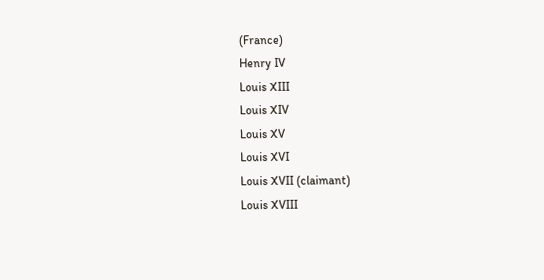(France)
Henry IV
Louis XIII
Louis XIV
Louis XV
Louis XVI
Louis XVII (claimant)
Louis XVIII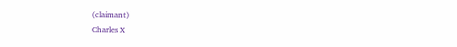(claimant)
Charles X